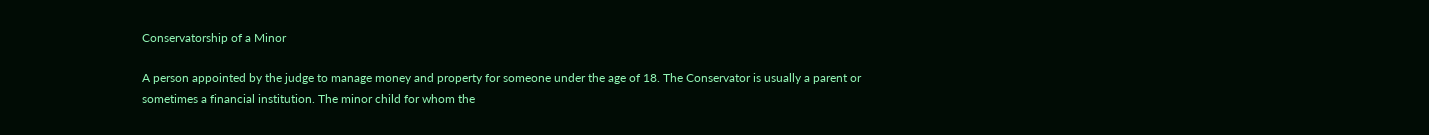Conservatorship of a Minor

A person appointed by the judge to manage money and property for someone under the age of 18. The Conservator is usually a parent or sometimes a financial institution. The minor child for whom the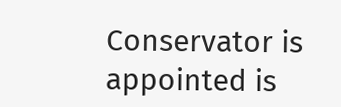Conservator is appointed is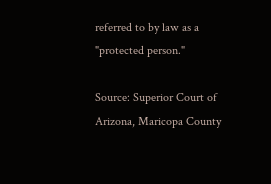referred to by law as a "protected person."

Source: Superior Court of Arizona, Maricopa County